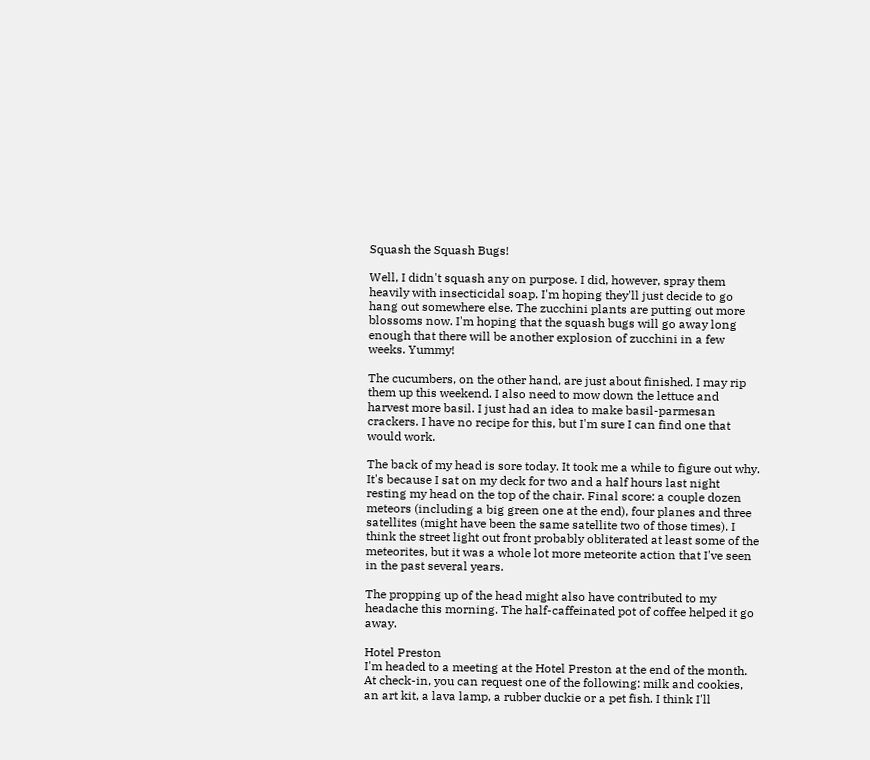Squash the Squash Bugs!

Well, I didn't squash any on purpose. I did, however, spray them heavily with insecticidal soap. I'm hoping they'll just decide to go hang out somewhere else. The zucchini plants are putting out more blossoms now. I'm hoping that the squash bugs will go away long enough that there will be another explosion of zucchini in a few weeks. Yummy!

The cucumbers, on the other hand, are just about finished. I may rip them up this weekend. I also need to mow down the lettuce and harvest more basil. I just had an idea to make basil-parmesan crackers. I have no recipe for this, but I'm sure I can find one that would work.

The back of my head is sore today. It took me a while to figure out why. It's because I sat on my deck for two and a half hours last night resting my head on the top of the chair. Final score: a couple dozen meteors (including a big green one at the end), four planes and three satellites (might have been the same satellite two of those times). I think the street light out front probably obliterated at least some of the meteorites, but it was a whole lot more meteorite action that I've seen in the past several years.

The propping up of the head might also have contributed to my headache this morning. The half-caffeinated pot of coffee helped it go away.

Hotel Preston
I'm headed to a meeting at the Hotel Preston at the end of the month. At check-in, you can request one of the following: milk and cookies, an art kit, a lava lamp, a rubber duckie or a pet fish. I think I'll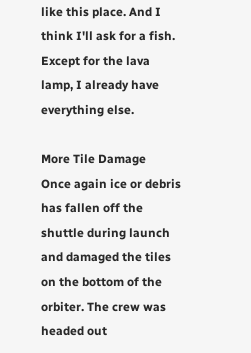like this place. And I think I'll ask for a fish. Except for the lava lamp, I already have everything else.

More Tile Damage
Once again ice or debris has fallen off the shuttle during launch and damaged the tiles on the bottom of the orbiter. The crew was headed out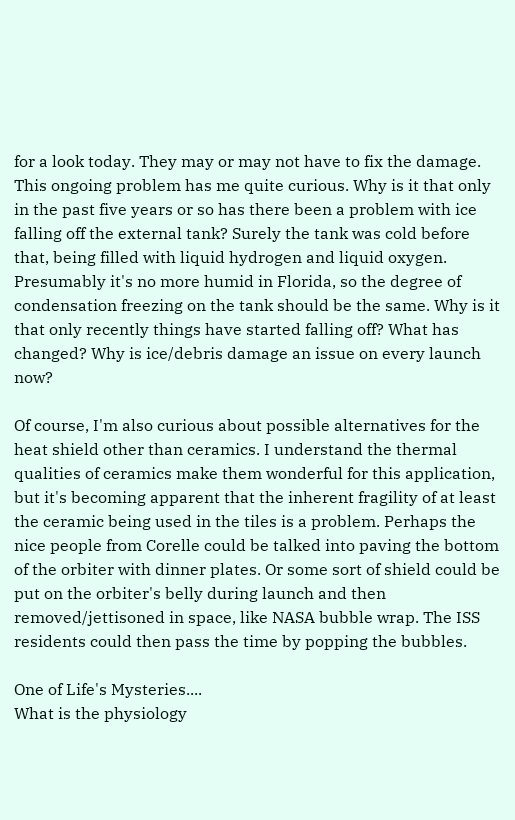for a look today. They may or may not have to fix the damage. This ongoing problem has me quite curious. Why is it that only in the past five years or so has there been a problem with ice falling off the external tank? Surely the tank was cold before that, being filled with liquid hydrogen and liquid oxygen. Presumably it's no more humid in Florida, so the degree of condensation freezing on the tank should be the same. Why is it that only recently things have started falling off? What has changed? Why is ice/debris damage an issue on every launch now?

Of course, I'm also curious about possible alternatives for the heat shield other than ceramics. I understand the thermal qualities of ceramics make them wonderful for this application, but it's becoming apparent that the inherent fragility of at least the ceramic being used in the tiles is a problem. Perhaps the nice people from Corelle could be talked into paving the bottom of the orbiter with dinner plates. Or some sort of shield could be put on the orbiter's belly during launch and then removed/jettisoned in space, like NASA bubble wrap. The ISS residents could then pass the time by popping the bubbles.

One of Life's Mysteries....
What is the physiology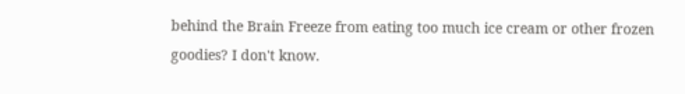behind the Brain Freeze from eating too much ice cream or other frozen goodies? I don't know.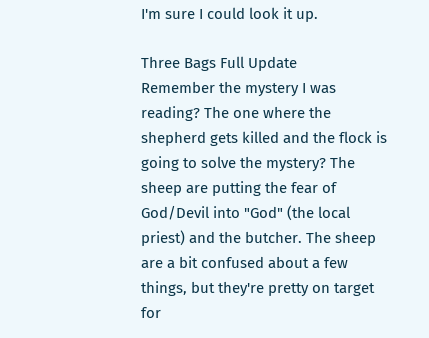I'm sure I could look it up.

Three Bags Full Update
Remember the mystery I was reading? The one where the shepherd gets killed and the flock is going to solve the mystery? The sheep are putting the fear of God/Devil into "God" (the local priest) and the butcher. The sheep are a bit confused about a few things, but they're pretty on target for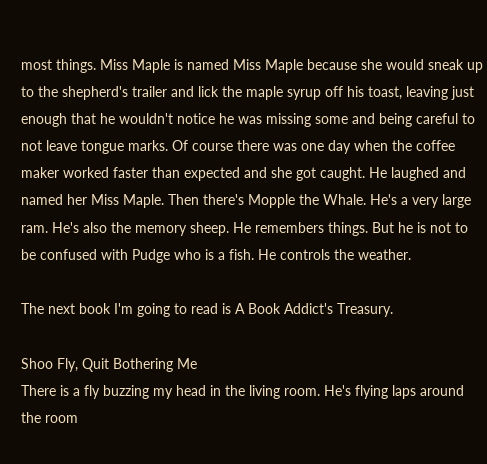most things. Miss Maple is named Miss Maple because she would sneak up to the shepherd's trailer and lick the maple syrup off his toast, leaving just enough that he wouldn't notice he was missing some and being careful to not leave tongue marks. Of course there was one day when the coffee maker worked faster than expected and she got caught. He laughed and named her Miss Maple. Then there's Mopple the Whale. He's a very large ram. He's also the memory sheep. He remembers things. But he is not to be confused with Pudge who is a fish. He controls the weather.

The next book I'm going to read is A Book Addict's Treasury.

Shoo Fly, Quit Bothering Me
There is a fly buzzing my head in the living room. He's flying laps around the room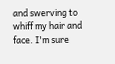and swerving to whiff my hair and face. I'm sure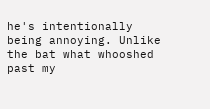he's intentionally being annoying. Unlike the bat what whooshed past my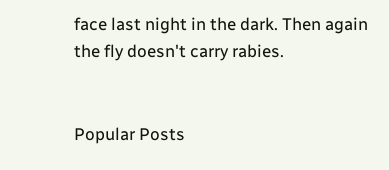face last night in the dark. Then again the fly doesn't carry rabies.


Popular Posts